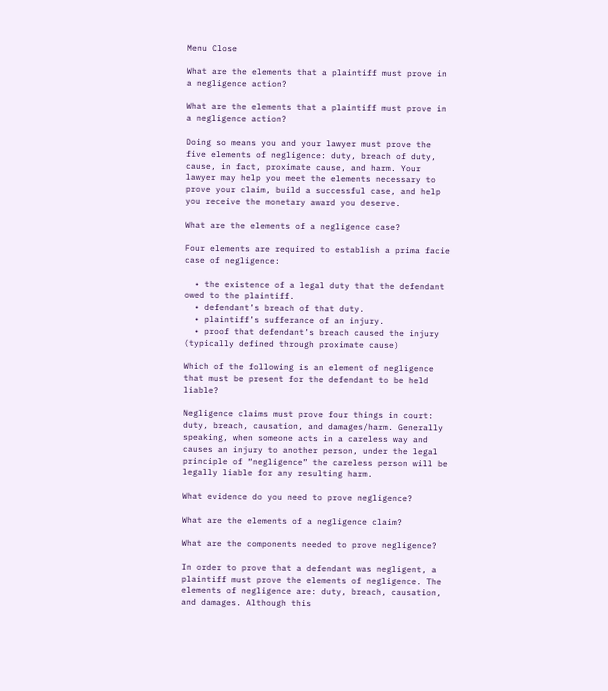Menu Close

What are the elements that a plaintiff must prove in a negligence action?

What are the elements that a plaintiff must prove in a negligence action?

Doing so means you and your lawyer must prove the five elements of negligence: duty, breach of duty, cause, in fact, proximate cause, and harm. Your lawyer may help you meet the elements necessary to prove your claim, build a successful case, and help you receive the monetary award you deserve.

What are the elements of a negligence case?

Four elements are required to establish a prima facie case of negligence:

  • the existence of a legal duty that the defendant owed to the plaintiff.
  • defendant’s breach of that duty.
  • plaintiff’s sufferance of an injury.
  • proof that defendant’s breach caused the injury (typically defined through proximate cause)

Which of the following is an element of negligence that must be present for the defendant to be held liable?

Negligence claims must prove four things in court: duty, breach, causation, and damages/harm. Generally speaking, when someone acts in a careless way and causes an injury to another person, under the legal principle of “negligence” the careless person will be legally liable for any resulting harm.

What evidence do you need to prove negligence?

What are the elements of a negligence claim?

What are the components needed to prove negligence?

In order to prove that a defendant was negligent, a plaintiff must prove the elements of negligence. The elements of negligence are: duty, breach, causation, and damages. Although this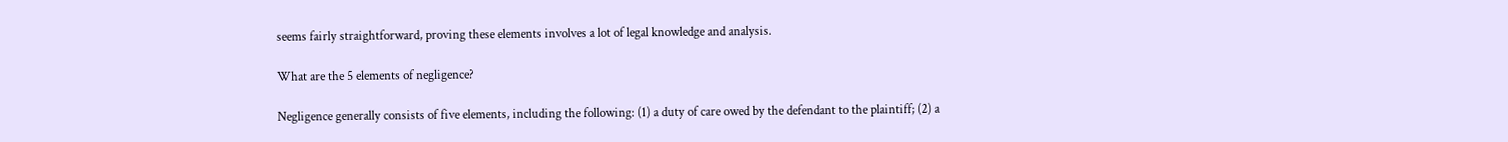seems fairly straightforward, proving these elements involves a lot of legal knowledge and analysis.

What are the 5 elements of negligence?

Negligence generally consists of five elements, including the following: (1) a duty of care owed by the defendant to the plaintiff; (2) a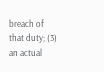breach of that duty; (3) an actual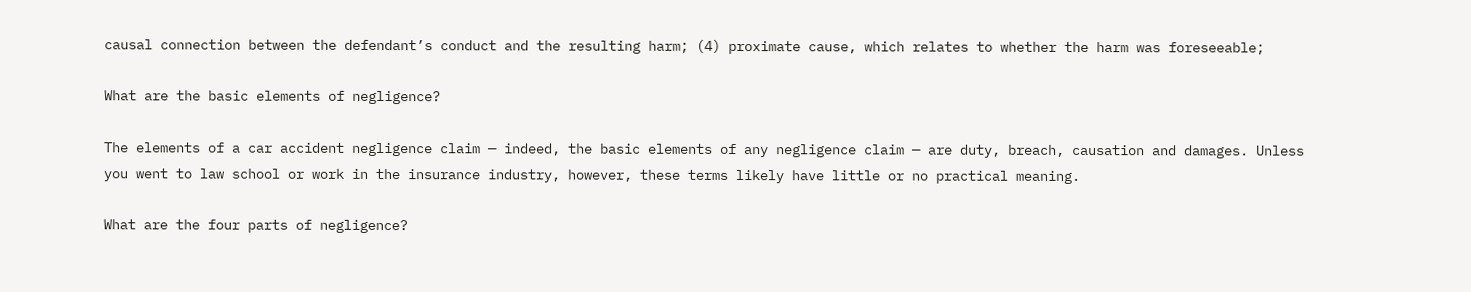causal connection between the defendant’s conduct and the resulting harm; (4) proximate cause, which relates to whether the harm was foreseeable;

What are the basic elements of negligence?

The elements of a car accident negligence claim — indeed, the basic elements of any negligence claim — are duty, breach, causation and damages. Unless you went to law school or work in the insurance industry, however, these terms likely have little or no practical meaning.

What are the four parts of negligence?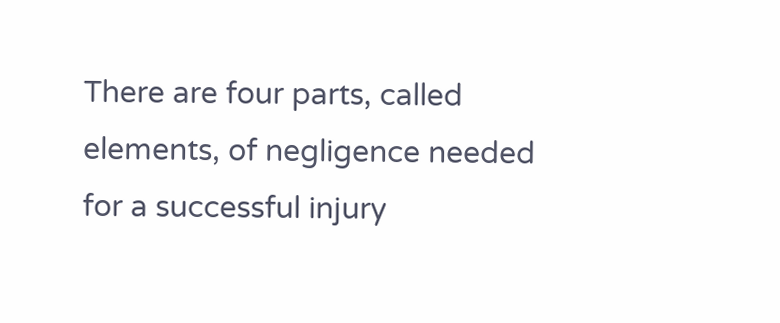There are four parts, called elements, of negligence needed for a successful injury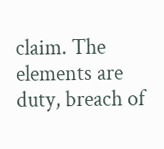claim. The elements are duty, breach of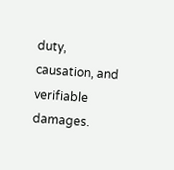duty, causation, and verifiable damages.